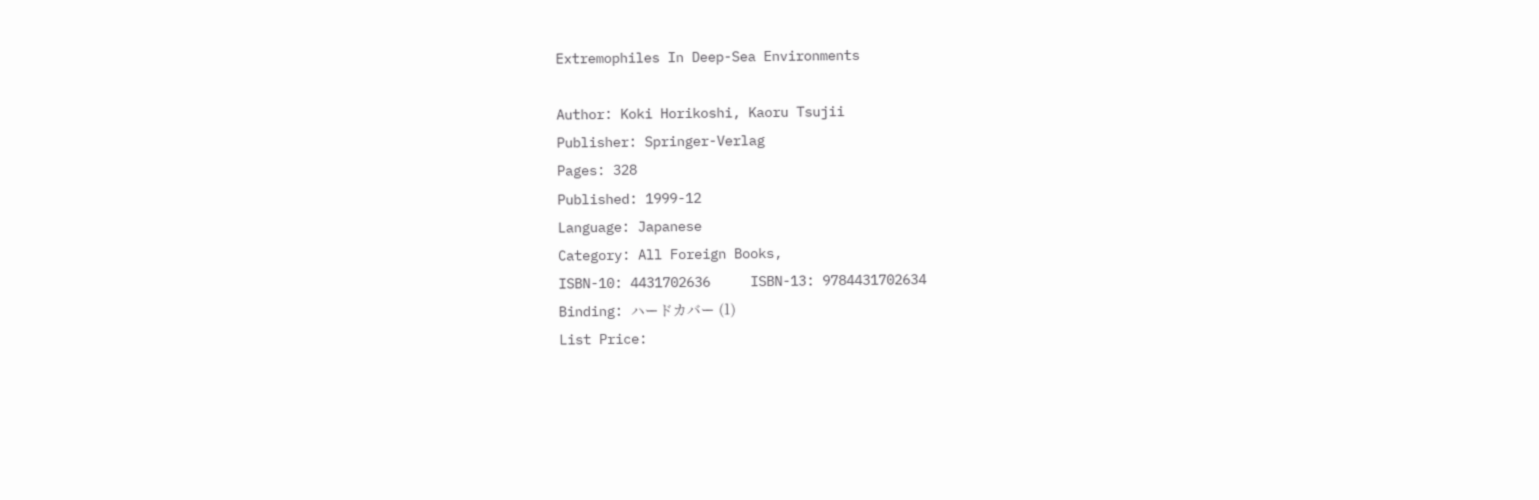Extremophiles In Deep-Sea Environments

Author: Koki Horikoshi, Kaoru Tsujii
Publisher: Springer-Verlag
Pages: 328
Published: 1999-12
Language: Japanese
Category: All Foreign Books,
ISBN-10: 4431702636     ISBN-13: 9784431702634
Binding: ハードカバー (1)
List Price: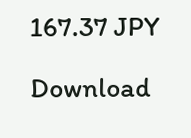167.37 JPY

Download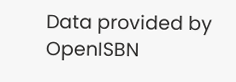Data provided by OpenISBN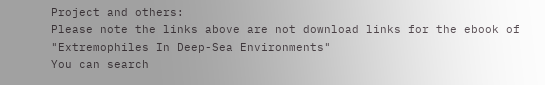Project and others:
Please note the links above are not download links for the ebook of "Extremophiles In Deep-Sea Environments"
You can search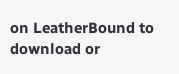on LeatherBound to download or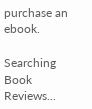purchase an ebook.

Searching Book Reviews...